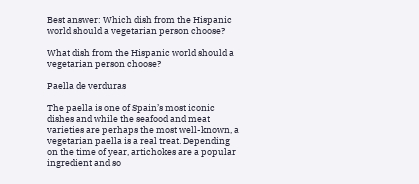Best answer: Which dish from the Hispanic world should a vegetarian person choose?

What dish from the Hispanic world should a vegetarian person choose?

Paella de verduras

The paella is one of Spain’s most iconic dishes and while the seafood and meat varieties are perhaps the most well-known, a vegetarian paella is a real treat. Depending on the time of year, artichokes are a popular ingredient and so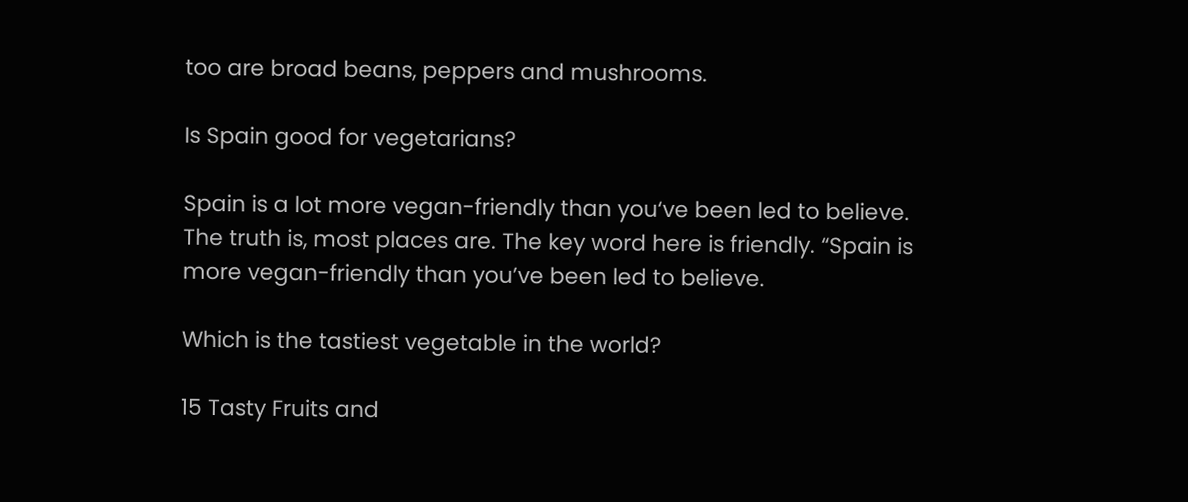too are broad beans, peppers and mushrooms.

Is Spain good for vegetarians?

Spain is a lot more vegan-friendly than you‘ve been led to believe. The truth is, most places are. The key word here is friendly. “Spain is more vegan-friendly than you’ve been led to believe.

Which is the tastiest vegetable in the world?

15 Tasty Fruits and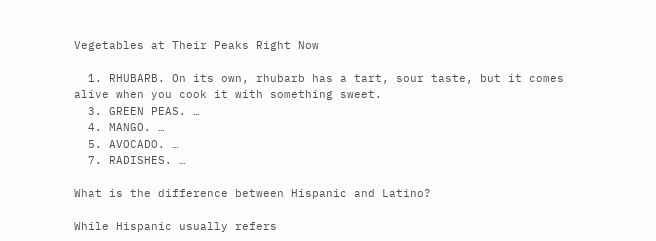Vegetables at Their Peaks Right Now

  1. RHUBARB. On its own, rhubarb has a tart, sour taste, but it comes alive when you cook it with something sweet.
  3. GREEN PEAS. …
  4. MANGO. …
  5. AVOCADO. …
  7. RADISHES. …

What is the difference between Hispanic and Latino?

While Hispanic usually refers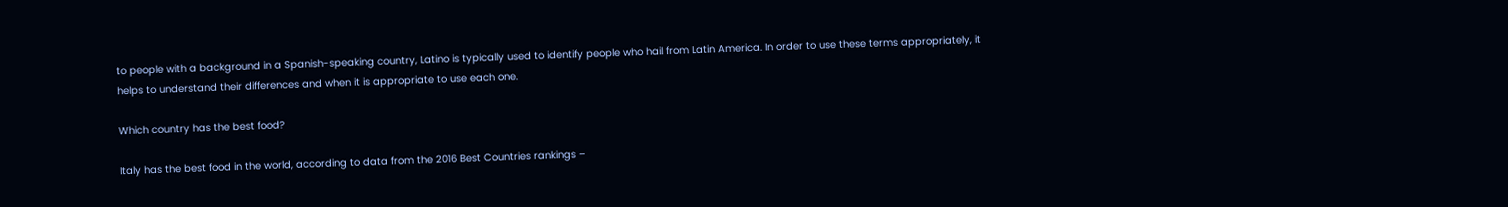to people with a background in a Spanish-speaking country, Latino is typically used to identify people who hail from Latin America. In order to use these terms appropriately, it helps to understand their differences and when it is appropriate to use each one.

Which country has the best food?

Italy has the best food in the world, according to data from the 2016 Best Countries rankings –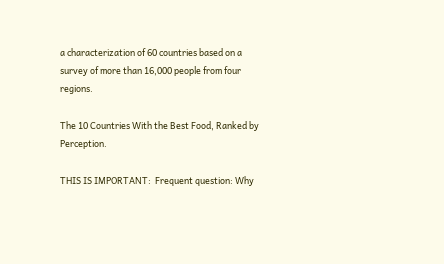a characterization of 60 countries based on a survey of more than 16,000 people from four regions.

The 10 Countries With the Best Food, Ranked by Perception.

THIS IS IMPORTANT:  Frequent question: Why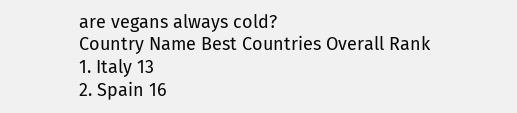are vegans always cold?
Country Name Best Countries Overall Rank
1. Italy 13
2. Spain 16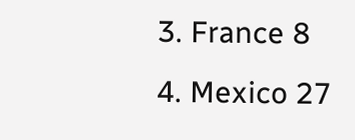3. France 8
4. Mexico 27